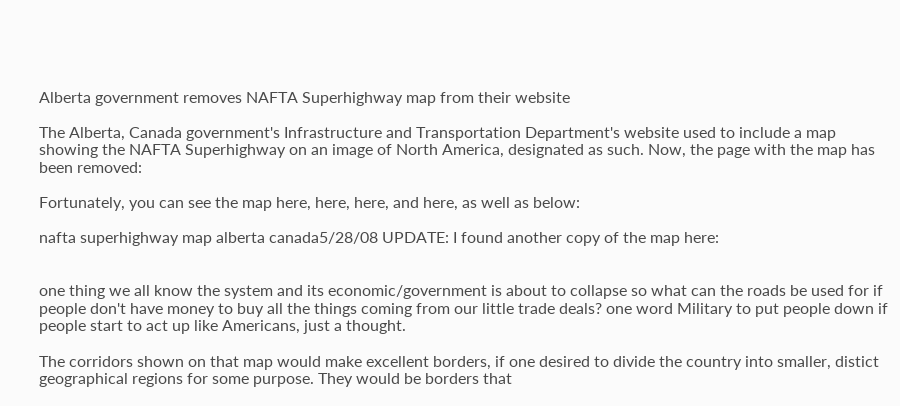Alberta government removes NAFTA Superhighway map from their website

The Alberta, Canada government's Infrastructure and Transportation Department's website used to include a map showing the NAFTA Superhighway on an image of North America, designated as such. Now, the page with the map has been removed:

Fortunately, you can see the map here, here, here, and here, as well as below:

nafta superhighway map alberta canada5/28/08 UPDATE: I found another copy of the map here:


one thing we all know the system and its economic/government is about to collapse so what can the roads be used for if people don't have money to buy all the things coming from our little trade deals? one word Military to put people down if people start to act up like Americans, just a thought.

The corridors shown on that map would make excellent borders, if one desired to divide the country into smaller, distict geographical regions for some purpose. They would be borders that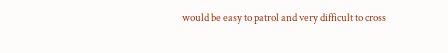would be easy to patrol and very difficult to cross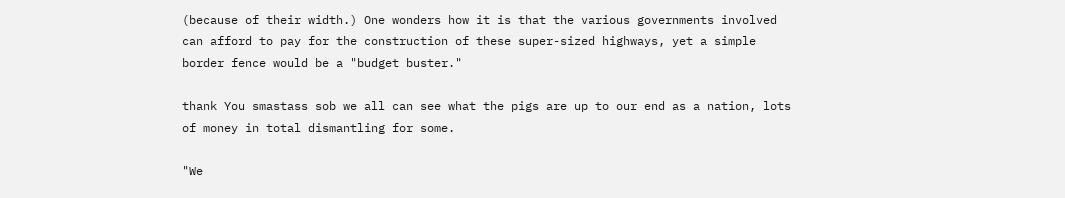(because of their width.) One wonders how it is that the various governments involved can afford to pay for the construction of these super-sized highways, yet a simple border fence would be a "budget buster."

thank You smastass sob we all can see what the pigs are up to our end as a nation, lots of money in total dismantling for some.

"We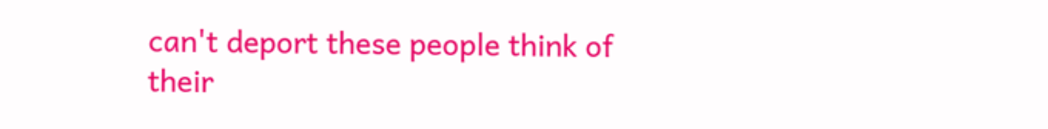can't deport these people think of their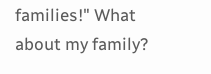families!" What about my family?